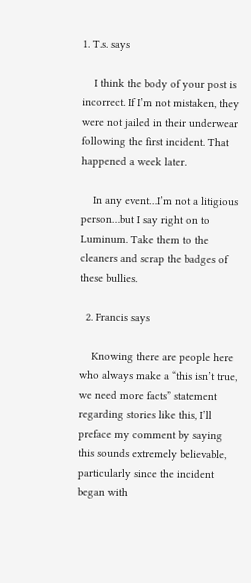1. T.s. says

    I think the body of your post is incorrect. If I’m not mistaken, they were not jailed in their underwear following the first incident. That happened a week later.

    In any event…I’m not a litigious person…but I say right on to Luminum. Take them to the cleaners and scrap the badges of these bullies.

  2. Francis says

    Knowing there are people here who always make a “this isn’t true, we need more facts” statement regarding stories like this, I’ll preface my comment by saying this sounds extremely believable, particularly since the incident began with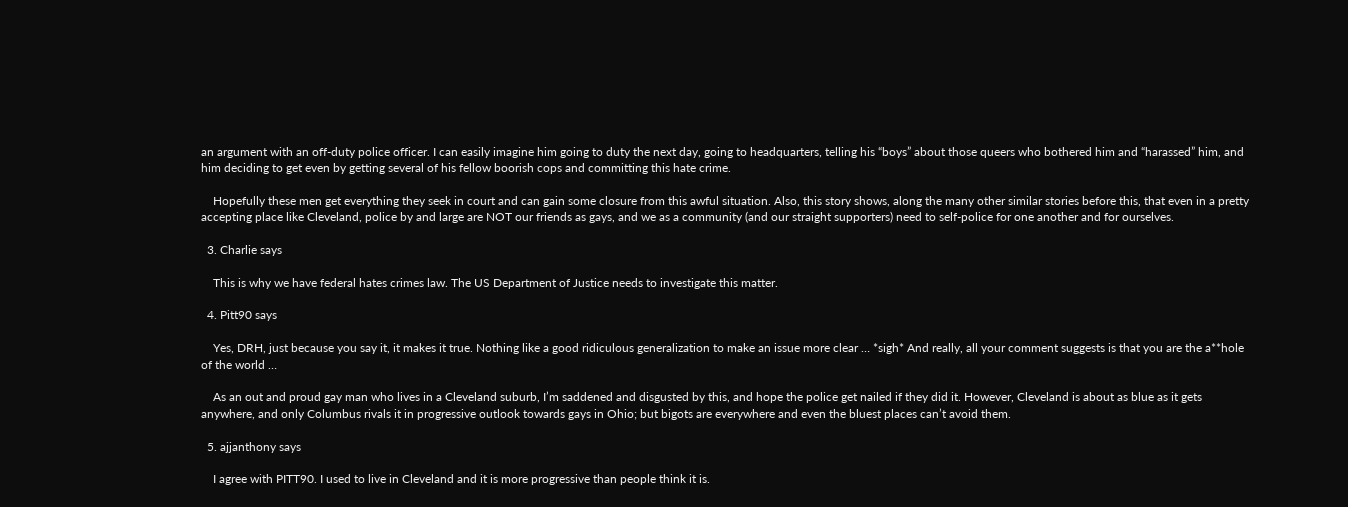an argument with an off-duty police officer. I can easily imagine him going to duty the next day, going to headquarters, telling his “boys” about those queers who bothered him and “harassed” him, and him deciding to get even by getting several of his fellow boorish cops and committing this hate crime.

    Hopefully these men get everything they seek in court and can gain some closure from this awful situation. Also, this story shows, along the many other similar stories before this, that even in a pretty accepting place like Cleveland, police by and large are NOT our friends as gays, and we as a community (and our straight supporters) need to self-police for one another and for ourselves.

  3. Charlie says

    This is why we have federal hates crimes law. The US Department of Justice needs to investigate this matter.

  4. Pitt90 says

    Yes, DRH, just because you say it, it makes it true. Nothing like a good ridiculous generalization to make an issue more clear … *sigh* And really, all your comment suggests is that you are the a**hole of the world …

    As an out and proud gay man who lives in a Cleveland suburb, I’m saddened and disgusted by this, and hope the police get nailed if they did it. However, Cleveland is about as blue as it gets anywhere, and only Columbus rivals it in progressive outlook towards gays in Ohio; but bigots are everywhere and even the bluest places can’t avoid them.

  5. ajjanthony says

    I agree with PITT90. I used to live in Cleveland and it is more progressive than people think it is.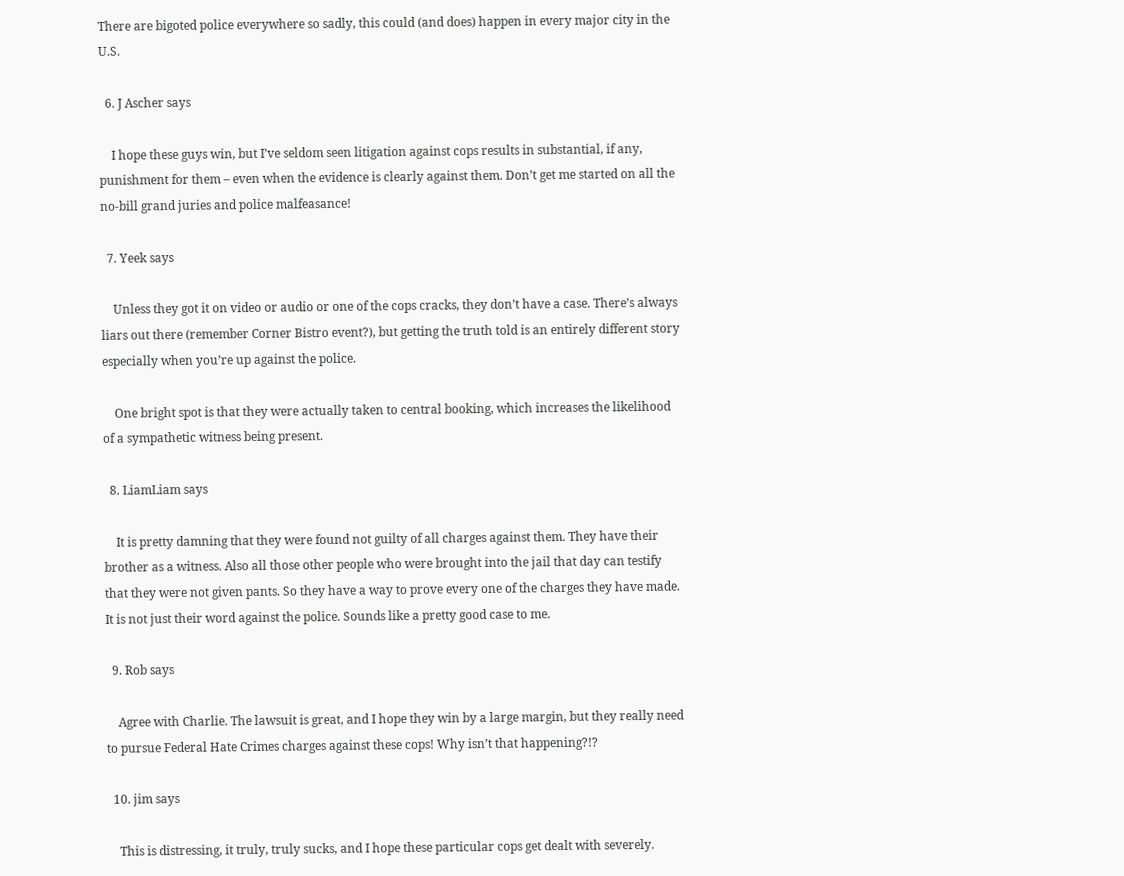There are bigoted police everywhere so sadly, this could (and does) happen in every major city in the U.S.

  6. J Ascher says

    I hope these guys win, but I’ve seldom seen litigation against cops results in substantial, if any, punishment for them – even when the evidence is clearly against them. Don’t get me started on all the no-bill grand juries and police malfeasance!

  7. Yeek says

    Unless they got it on video or audio or one of the cops cracks, they don’t have a case. There’s always liars out there (remember Corner Bistro event?), but getting the truth told is an entirely different story especially when you’re up against the police.

    One bright spot is that they were actually taken to central booking, which increases the likelihood of a sympathetic witness being present.

  8. LiamLiam says

    It is pretty damning that they were found not guilty of all charges against them. They have their brother as a witness. Also all those other people who were brought into the jail that day can testify that they were not given pants. So they have a way to prove every one of the charges they have made. It is not just their word against the police. Sounds like a pretty good case to me.

  9. Rob says

    Agree with Charlie. The lawsuit is great, and I hope they win by a large margin, but they really need to pursue Federal Hate Crimes charges against these cops! Why isn’t that happening?!?

  10. jim says

    This is distressing, it truly, truly sucks, and I hope these particular cops get dealt with severely.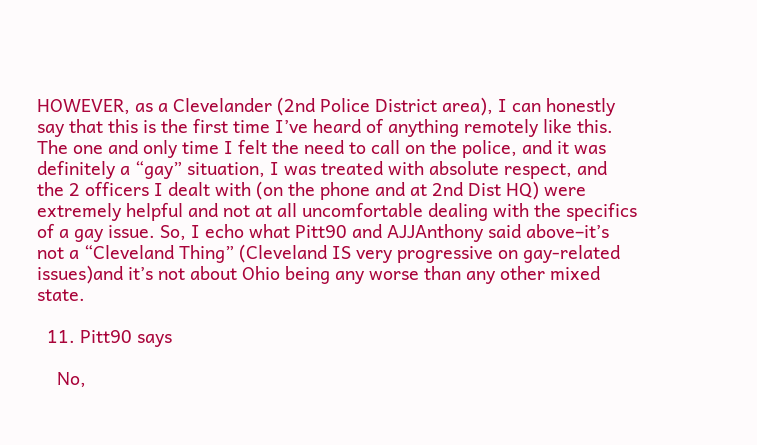HOWEVER, as a Clevelander (2nd Police District area), I can honestly say that this is the first time I’ve heard of anything remotely like this. The one and only time I felt the need to call on the police, and it was definitely a “gay” situation, I was treated with absolute respect, and the 2 officers I dealt with (on the phone and at 2nd Dist HQ) were extremely helpful and not at all uncomfortable dealing with the specifics of a gay issue. So, I echo what Pitt90 and AJJAnthony said above–it’s not a “Cleveland Thing” (Cleveland IS very progressive on gay-related issues)and it’s not about Ohio being any worse than any other mixed state.

  11. Pitt90 says

    No,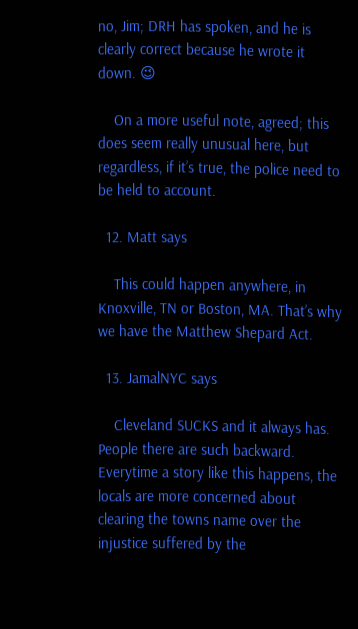no, Jim; DRH has spoken, and he is clearly correct because he wrote it down. 😉

    On a more useful note, agreed; this does seem really unusual here, but regardless, if it’s true, the police need to be held to account.

  12. Matt says

    This could happen anywhere, in Knoxville, TN or Boston, MA. That’s why we have the Matthew Shepard Act.

  13. JamalNYC says

    Cleveland SUCKS and it always has. People there are such backward. Everytime a story like this happens, the locals are more concerned about clearing the towns name over the injustice suffered by the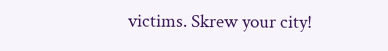victims. Skrew your city!